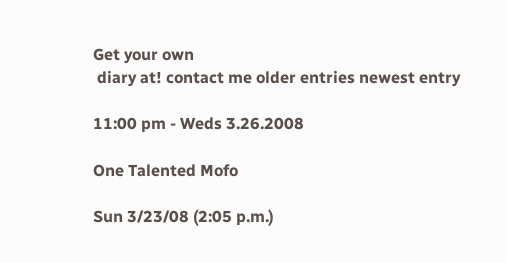Get your own
 diary at! contact me older entries newest entry

11:00 pm - Weds 3.26.2008

One Talented Mofo

Sun 3/23/08 (2:05 p.m.)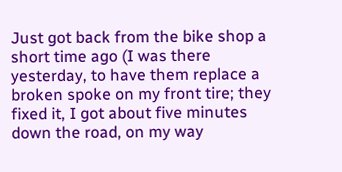Just got back from the bike shop a short time ago (I was there yesterday, to have them replace a broken spoke on my front tire; they fixed it, I got about five minutes down the road, on my way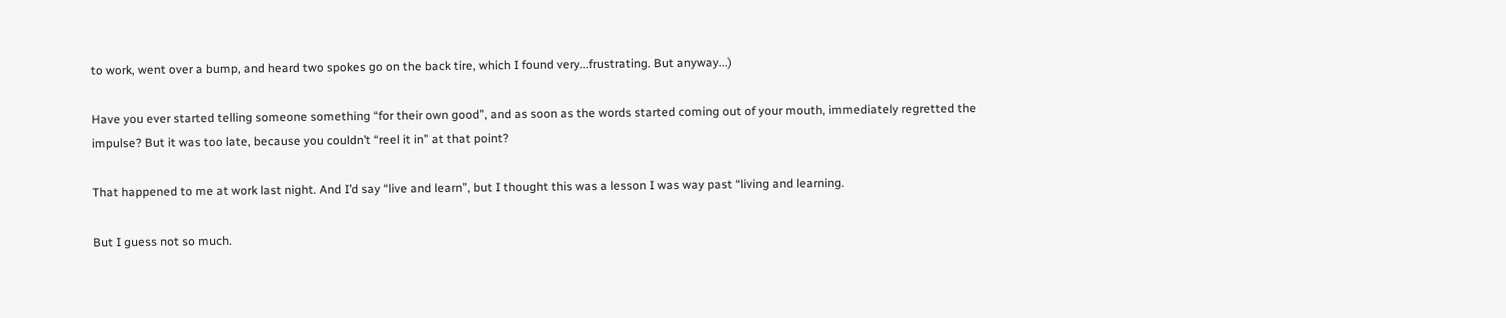to work, went over a bump, and heard two spokes go on the back tire, which I found very...frustrating. But anyway...)

Have you ever started telling someone something “for their own good”, and as soon as the words started coming out of your mouth, immediately regretted the impulse? But it was too late, because you couldn’t “reel it in” at that point?

That happened to me at work last night. And I’d say “live and learn”, but I thought this was a lesson I was way past “living and learning.

But I guess not so much.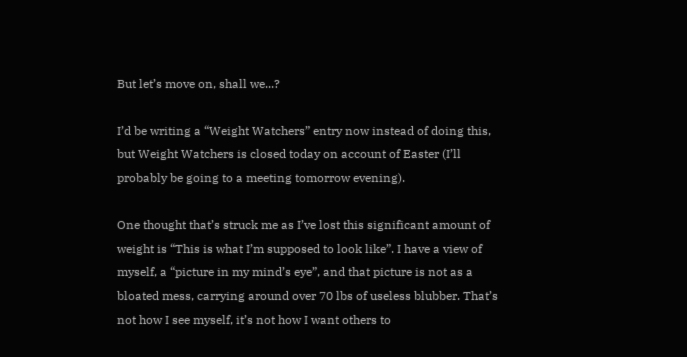But let’s move on, shall we...?

I’d be writing a “Weight Watchers” entry now instead of doing this, but Weight Watchers is closed today on account of Easter (I’ll probably be going to a meeting tomorrow evening).

One thought that’s struck me as I’ve lost this significant amount of weight is “This is what I’m supposed to look like”. I have a view of myself, a “picture in my mind’s eye”, and that picture is not as a bloated mess, carrying around over 70 lbs of useless blubber. That’s not how I see myself, it’s not how I want others to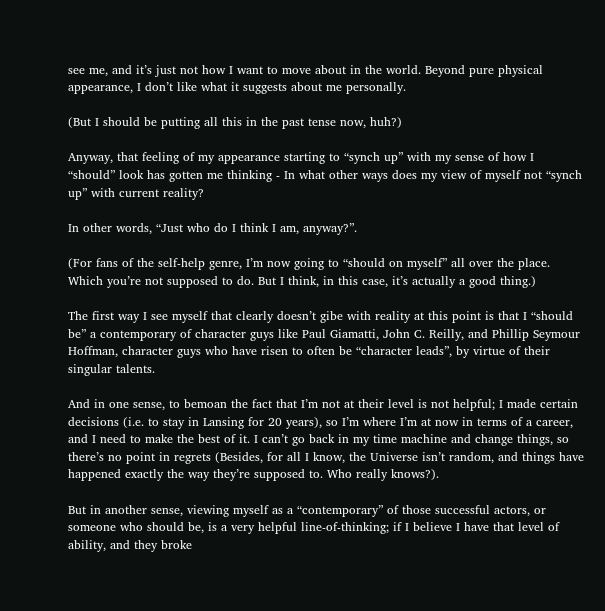see me, and it’s just not how I want to move about in the world. Beyond pure physical appearance, I don’t like what it suggests about me personally.

(But I should be putting all this in the past tense now, huh?)

Anyway, that feeling of my appearance starting to “synch up” with my sense of how I “should” look has gotten me thinking - In what other ways does my view of myself not “synch up” with current reality?

In other words, “Just who do I think I am, anyway?”.

(For fans of the self-help genre, I’m now going to “should on myself” all over the place. Which you’re not supposed to do. But I think, in this case, it’s actually a good thing.)

The first way I see myself that clearly doesn’t gibe with reality at this point is that I “should be” a contemporary of character guys like Paul Giamatti, John C. Reilly, and Phillip Seymour Hoffman, character guys who have risen to often be “character leads”, by virtue of their singular talents.

And in one sense, to bemoan the fact that I’m not at their level is not helpful; I made certain decisions (i.e. to stay in Lansing for 20 years), so I’m where I’m at now in terms of a career, and I need to make the best of it. I can’t go back in my time machine and change things, so there’s no point in regrets (Besides, for all I know, the Universe isn’t random, and things have happened exactly the way they’re supposed to. Who really knows?).

But in another sense, viewing myself as a “contemporary” of those successful actors, or someone who should be, is a very helpful line-of-thinking; if I believe I have that level of ability, and they broke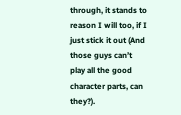through, it stands to reason I will too, if I just stick it out (And those guys can’t play all the good character parts, can they?).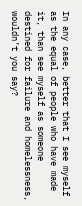In any case, better that I see myself as the equal of people who have made it, than see myself as someone destined for failure and homelessness, wouldn’t you say?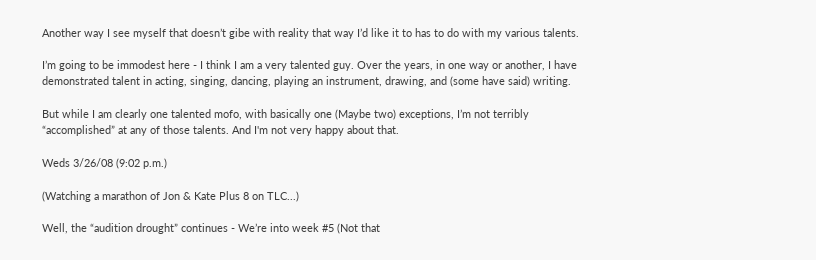Another way I see myself that doesn’t gibe with reality that way I’d like it to has to do with my various talents.

I’m going to be immodest here - I think I am a very talented guy. Over the years, in one way or another, I have demonstrated talent in acting, singing, dancing, playing an instrument, drawing, and (some have said) writing.

But while I am clearly one talented mofo, with basically one (Maybe two) exceptions, I’m not terribly “accomplished” at any of those talents. And I'm not very happy about that.

Weds 3/26/08 (9:02 p.m.)

(Watching a marathon of Jon & Kate Plus 8 on TLC...)

Well, the “audition drought” continues - We’re into week #5 (Not that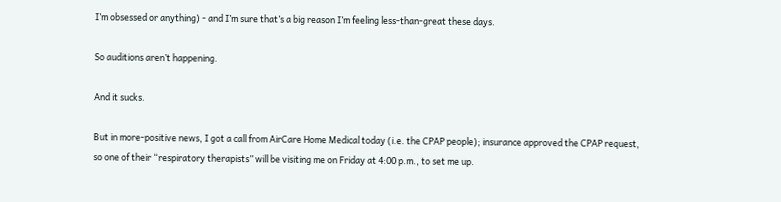I’m obsessed or anything) - and I’m sure that’s a big reason I’m feeling less-than-great these days.

So auditions aren’t happening.

And it sucks.

But in more-positive news, I got a call from AirCare Home Medical today (i.e. the CPAP people); insurance approved the CPAP request, so one of their “respiratory therapists” will be visiting me on Friday at 4:00 p.m., to set me up.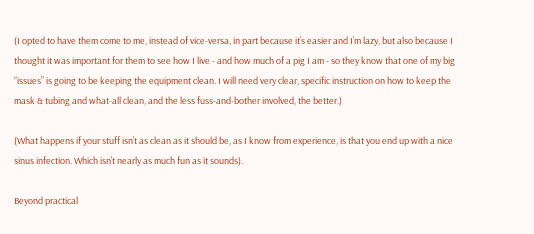(I opted to have them come to me, instead of vice-versa, in part because it’s easier and I’m lazy, but also because I thought it was important for them to see how I live - and how much of a pig I am - so they know that one of my big “issues” is going to be keeping the equipment clean. I will need very clear, specific instruction on how to keep the mask & tubing and what-all clean, and the less fuss-and-bother involved, the better.)

(What happens if your stuff isn’t as clean as it should be, as I know from experience, is that you end up with a nice sinus infection. Which isn’t nearly as much fun as it sounds).

Beyond practical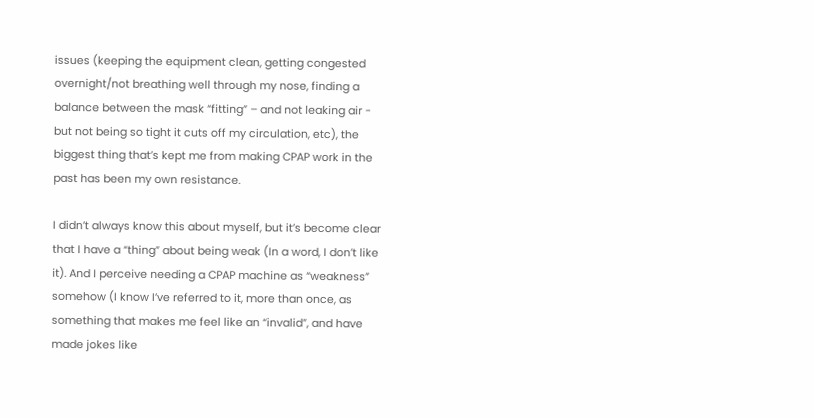issues (keeping the equipment clean, getting congested overnight/not breathing well through my nose, finding a balance between the mask “fitting” – and not leaking air - but not being so tight it cuts off my circulation, etc), the biggest thing that’s kept me from making CPAP work in the past has been my own resistance.

I didn’t always know this about myself, but it’s become clear that I have a “thing” about being weak (In a word, I don’t like it). And I perceive needing a CPAP machine as “weakness” somehow (I know I’ve referred to it, more than once, as something that makes me feel like an “invalid”, and have made jokes like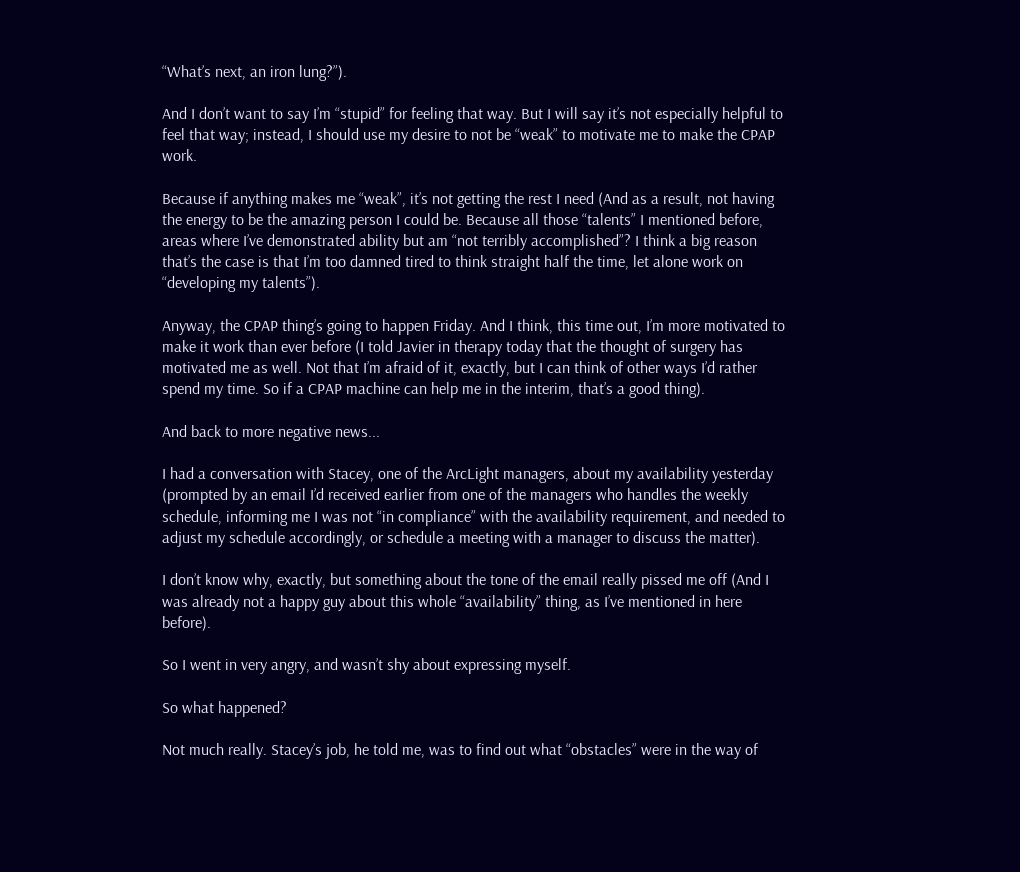“What’s next, an iron lung?”).

And I don’t want to say I’m “stupid” for feeling that way. But I will say it’s not especially helpful to feel that way; instead, I should use my desire to not be “weak” to motivate me to make the CPAP work.

Because if anything makes me “weak”, it’s not getting the rest I need (And as a result, not having the energy to be the amazing person I could be. Because all those “talents” I mentioned before, areas where I’ve demonstrated ability but am “not terribly accomplished”? I think a big reason that’s the case is that I’m too damned tired to think straight half the time, let alone work on “developing my talents”).

Anyway, the CPAP thing’s going to happen Friday. And I think, this time out, I’m more motivated to make it work than ever before (I told Javier in therapy today that the thought of surgery has motivated me as well. Not that I’m afraid of it, exactly, but I can think of other ways I’d rather spend my time. So if a CPAP machine can help me in the interim, that’s a good thing).

And back to more negative news...

I had a conversation with Stacey, one of the ArcLight managers, about my availability yesterday (prompted by an email I’d received earlier from one of the managers who handles the weekly schedule, informing me I was not “in compliance” with the availability requirement, and needed to adjust my schedule accordingly, or schedule a meeting with a manager to discuss the matter).

I don’t know why, exactly, but something about the tone of the email really pissed me off (And I was already not a happy guy about this whole “availability” thing, as I’ve mentioned in here before).

So I went in very angry, and wasn’t shy about expressing myself.

So what happened?

Not much really. Stacey’s job, he told me, was to find out what “obstacles” were in the way of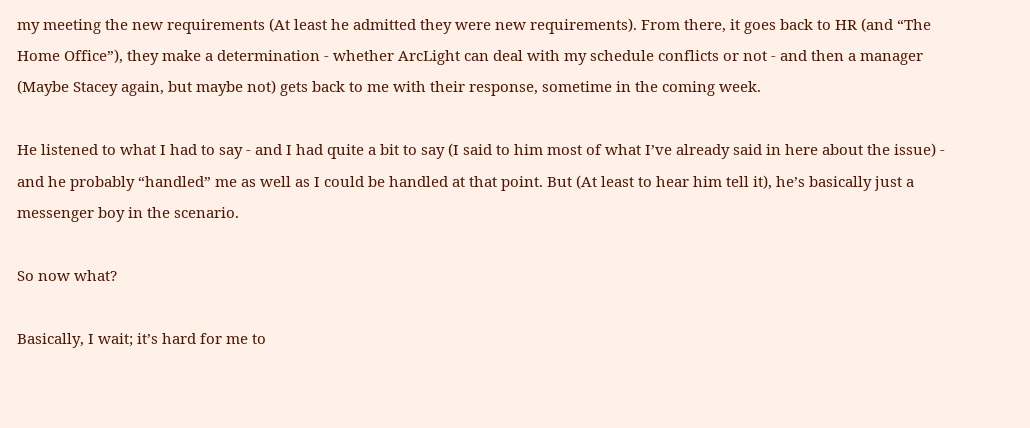my meeting the new requirements (At least he admitted they were new requirements). From there, it goes back to HR (and “The Home Office”), they make a determination - whether ArcLight can deal with my schedule conflicts or not - and then a manager (Maybe Stacey again, but maybe not) gets back to me with their response, sometime in the coming week.

He listened to what I had to say - and I had quite a bit to say (I said to him most of what I’ve already said in here about the issue) - and he probably “handled” me as well as I could be handled at that point. But (At least to hear him tell it), he’s basically just a messenger boy in the scenario.

So now what?

Basically, I wait; it’s hard for me to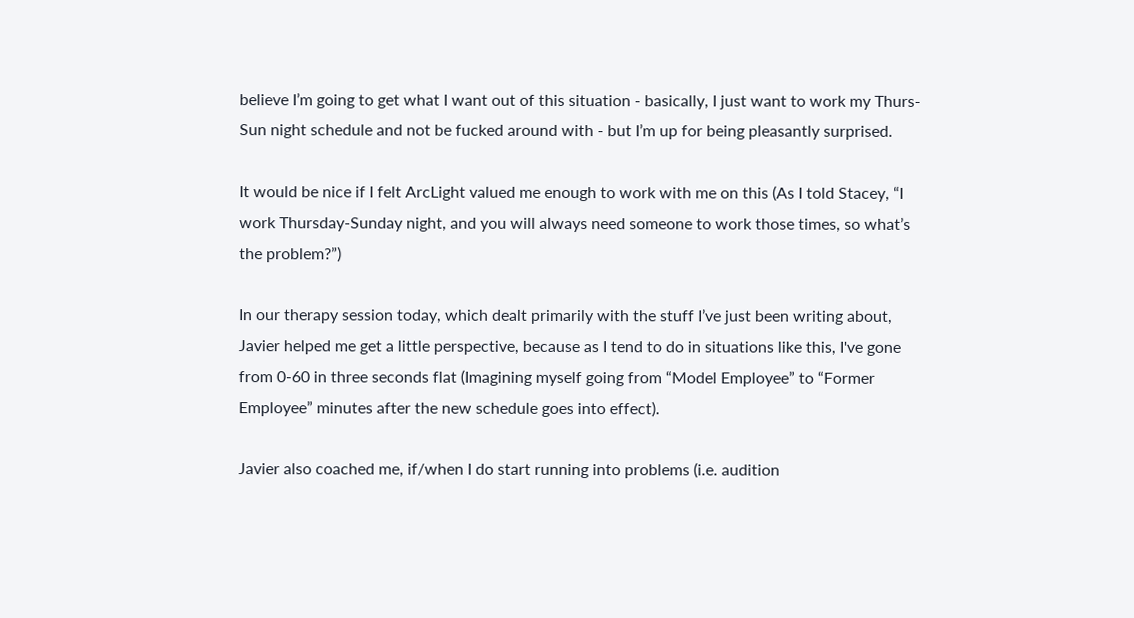believe I’m going to get what I want out of this situation - basically, I just want to work my Thurs-Sun night schedule and not be fucked around with - but I’m up for being pleasantly surprised.

It would be nice if I felt ArcLight valued me enough to work with me on this (As I told Stacey, “I work Thursday-Sunday night, and you will always need someone to work those times, so what’s the problem?”)

In our therapy session today, which dealt primarily with the stuff I’ve just been writing about, Javier helped me get a little perspective, because as I tend to do in situations like this, I've gone from 0-60 in three seconds flat (Imagining myself going from “Model Employee” to “Former Employee” minutes after the new schedule goes into effect).

Javier also coached me, if/when I do start running into problems (i.e. audition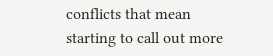conflicts that mean starting to call out more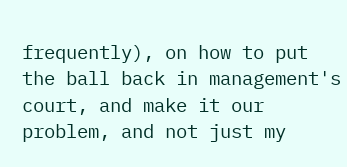frequently), on how to put the ball back in management's court, and make it our problem, and not just my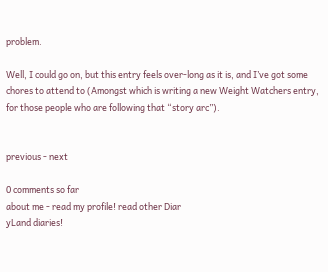problem.

Well, I could go on, but this entry feels over-long as it is, and I’ve got some chores to attend to (Amongst which is writing a new Weight Watchers entry, for those people who are following that “story arc”).


previous - next

0 comments so far
about me - read my profile! read other Diar
yLand diaries!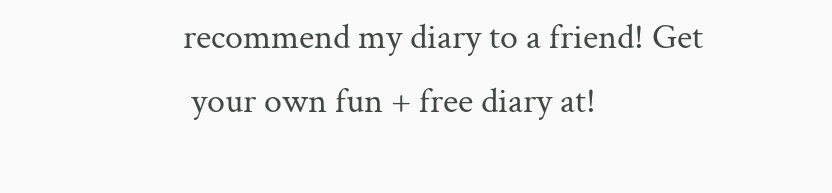recommend my diary to a friend! Get
 your own fun + free diary at!